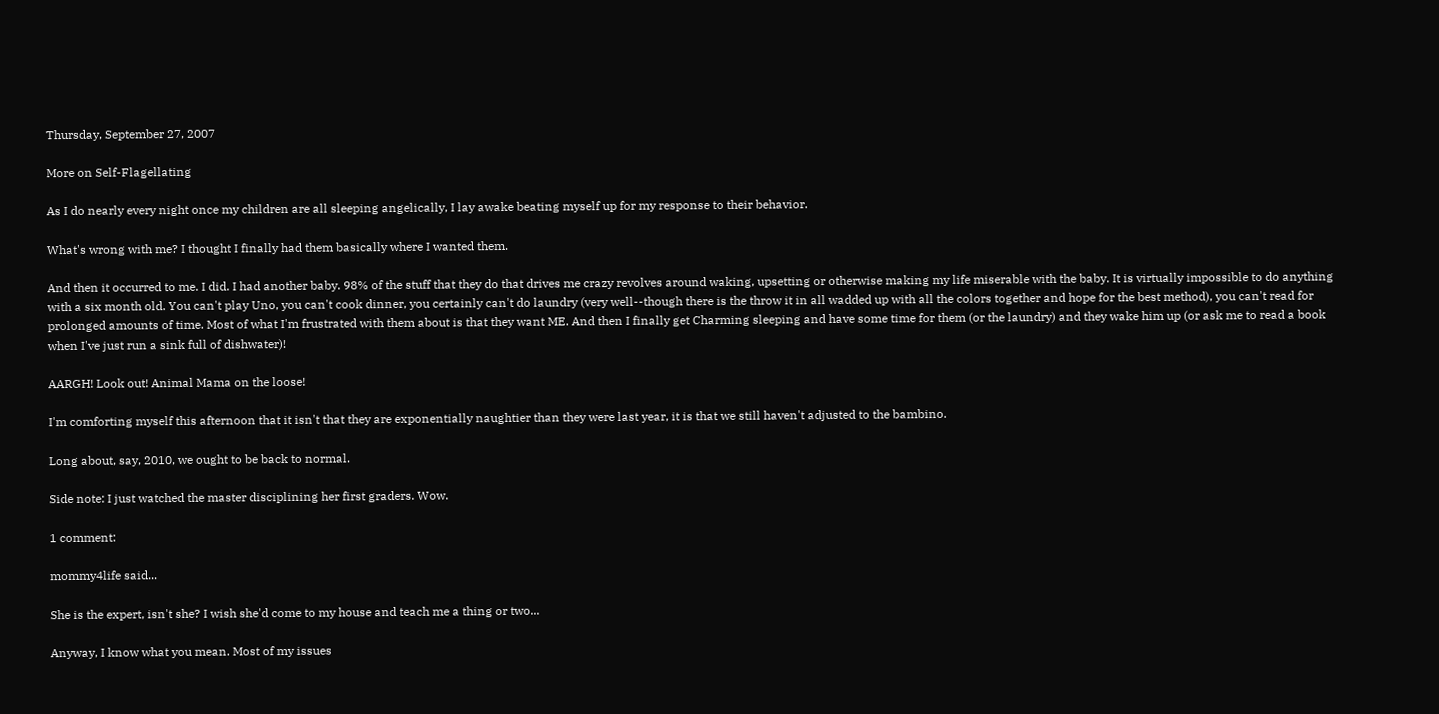Thursday, September 27, 2007

More on Self-Flagellating

As I do nearly every night once my children are all sleeping angelically, I lay awake beating myself up for my response to their behavior.

What's wrong with me? I thought I finally had them basically where I wanted them.

And then it occurred to me. I did. I had another baby. 98% of the stuff that they do that drives me crazy revolves around waking, upsetting or otherwise making my life miserable with the baby. It is virtually impossible to do anything with a six month old. You can't play Uno, you can't cook dinner, you certainly can't do laundry (very well--though there is the throw it in all wadded up with all the colors together and hope for the best method), you can't read for prolonged amounts of time. Most of what I'm frustrated with them about is that they want ME. And then I finally get Charming sleeping and have some time for them (or the laundry) and they wake him up (or ask me to read a book when I've just run a sink full of dishwater)!

AARGH! Look out! Animal Mama on the loose!

I'm comforting myself this afternoon that it isn't that they are exponentially naughtier than they were last year, it is that we still haven't adjusted to the bambino.

Long about, say, 2010, we ought to be back to normal.

Side note: I just watched the master disciplining her first graders. Wow.

1 comment:

mommy4life said...

She is the expert, isn't she? I wish she'd come to my house and teach me a thing or two...

Anyway, I know what you mean. Most of my issues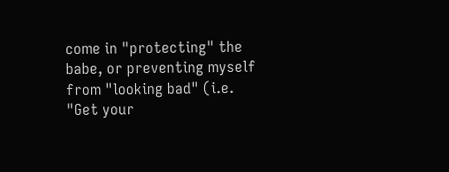come in "protecting" the babe, or preventing myself from "looking bad" (i.e. "Get your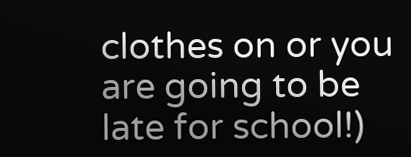clothes on or you are going to be late for school!)